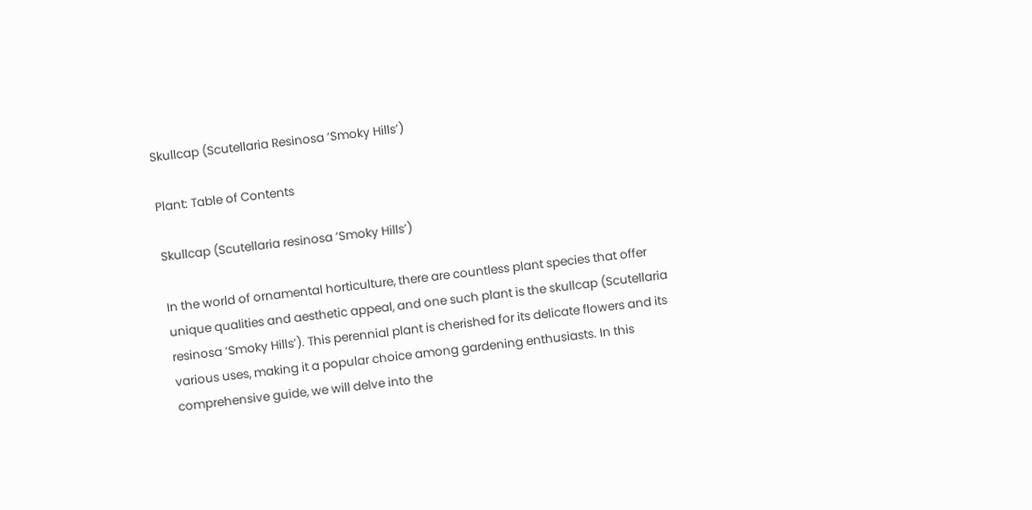Skullcap (Scutellaria Resinosa ‘Smoky Hills’)

Plant: Table of Contents

Skullcap (Scutellaria resinosa ‘Smoky Hills’)

In the world of ornamental horticulture, there are countless plant species that offer unique qualities and aesthetic appeal, and one such plant is the skullcap (Scutellaria resinosa ‘Smoky Hills’). This perennial plant is cherished for its delicate flowers and its various uses, making it a popular choice among gardening enthusiasts. In this comprehensive guide, we will delve into the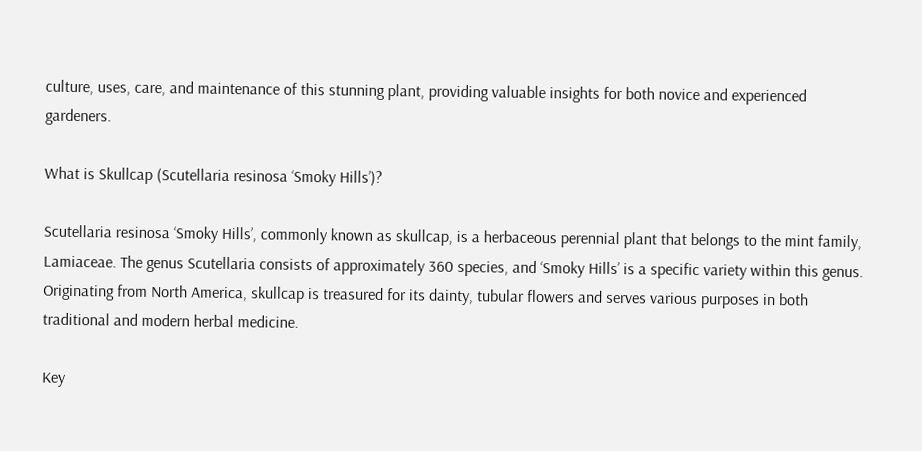culture, uses, care, and maintenance of this stunning plant, providing valuable insights for both novice and experienced gardeners.

What is Skullcap (Scutellaria resinosa ‘Smoky Hills’)?

Scutellaria resinosa ‘Smoky Hills’, commonly known as skullcap, is a herbaceous perennial plant that belongs to the mint family, Lamiaceae. The genus Scutellaria consists of approximately 360 species, and ‘Smoky Hills’ is a specific variety within this genus. Originating from North America, skullcap is treasured for its dainty, tubular flowers and serves various purposes in both traditional and modern herbal medicine.

Key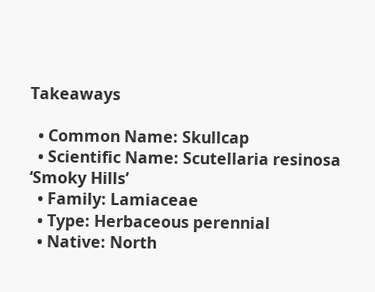Takeaways

  • Common Name: Skullcap
  • Scientific Name: Scutellaria resinosa ‘Smoky Hills’
  • Family: Lamiaceae
  • Type: Herbaceous perennial
  • Native: North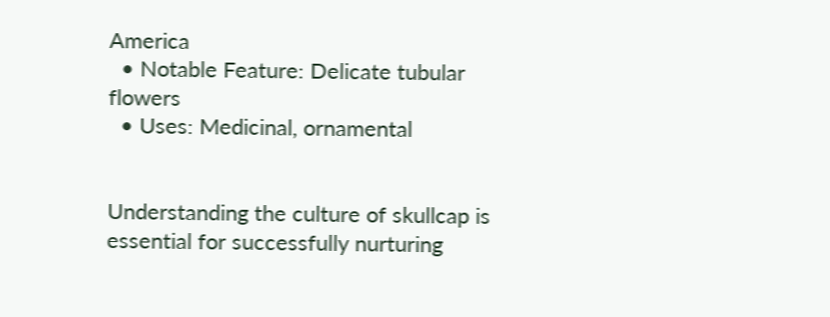America
  • Notable Feature: Delicate tubular flowers
  • Uses: Medicinal, ornamental


Understanding the culture of skullcap is essential for successfully nurturing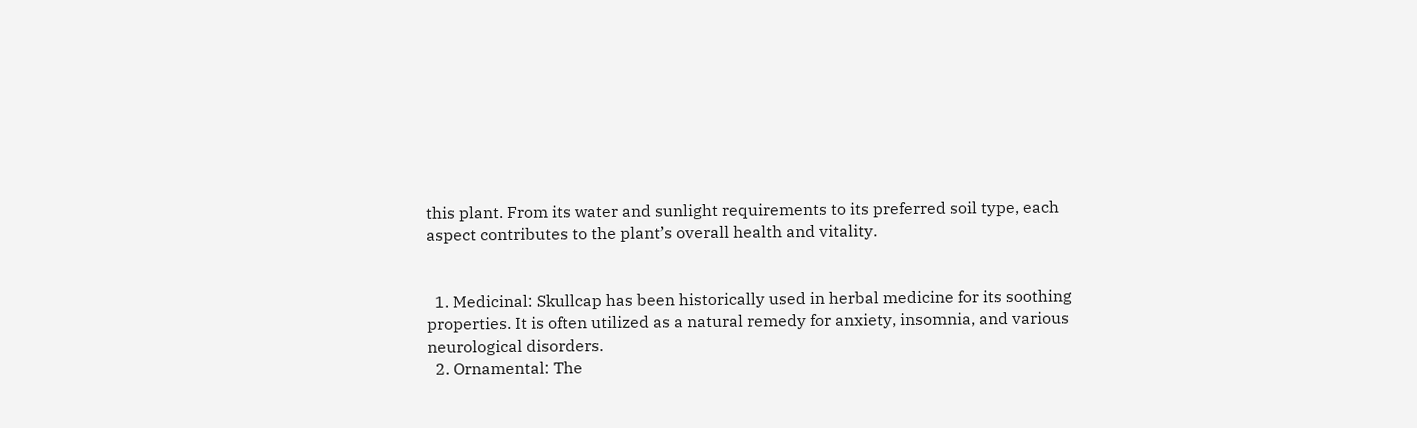this plant. From its water and sunlight requirements to its preferred soil type, each aspect contributes to the plant’s overall health and vitality.


  1. Medicinal: Skullcap has been historically used in herbal medicine for its soothing properties. It is often utilized as a natural remedy for anxiety, insomnia, and various neurological disorders.
  2. Ornamental: The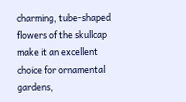charming, tube-shaped flowers of the skullcap make it an excellent choice for ornamental gardens,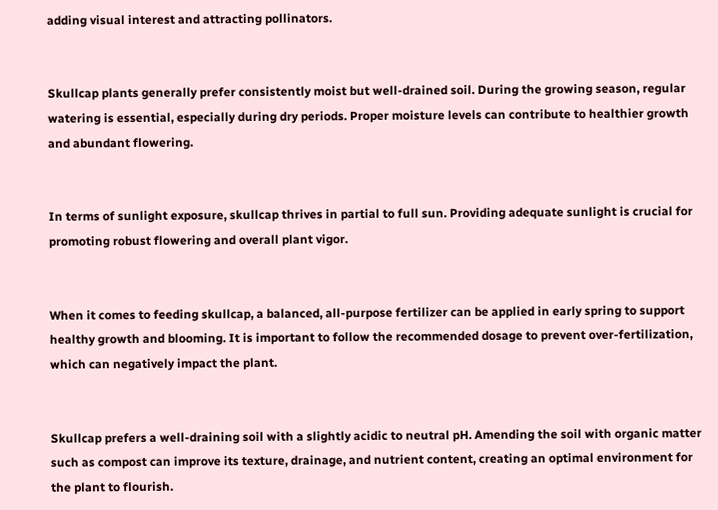adding visual interest and attracting pollinators.


Skullcap plants generally prefer consistently moist but well-drained soil. During the growing season, regular watering is essential, especially during dry periods. Proper moisture levels can contribute to healthier growth and abundant flowering.


In terms of sunlight exposure, skullcap thrives in partial to full sun. Providing adequate sunlight is crucial for promoting robust flowering and overall plant vigor.


When it comes to feeding skullcap, a balanced, all-purpose fertilizer can be applied in early spring to support healthy growth and blooming. It is important to follow the recommended dosage to prevent over-fertilization, which can negatively impact the plant.


Skullcap prefers a well-draining soil with a slightly acidic to neutral pH. Amending the soil with organic matter such as compost can improve its texture, drainage, and nutrient content, creating an optimal environment for the plant to flourish.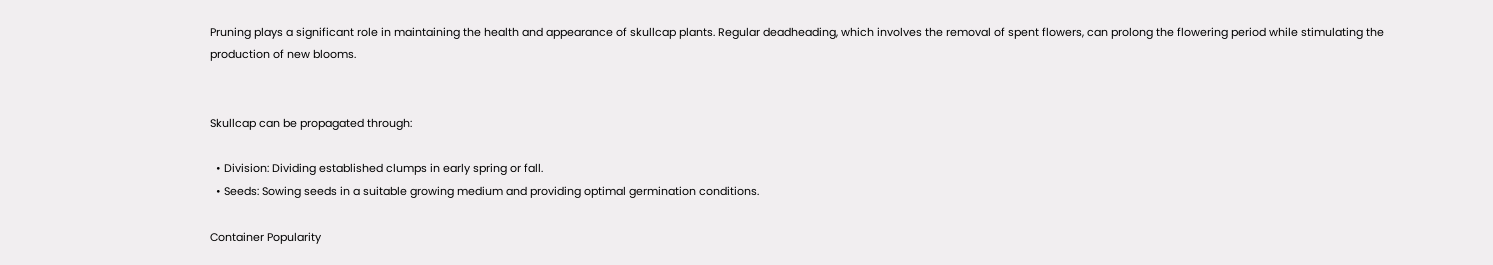Pruning plays a significant role in maintaining the health and appearance of skullcap plants. Regular deadheading, which involves the removal of spent flowers, can prolong the flowering period while stimulating the production of new blooms.


Skullcap can be propagated through:

  • Division: Dividing established clumps in early spring or fall.
  • Seeds: Sowing seeds in a suitable growing medium and providing optimal germination conditions.

Container Popularity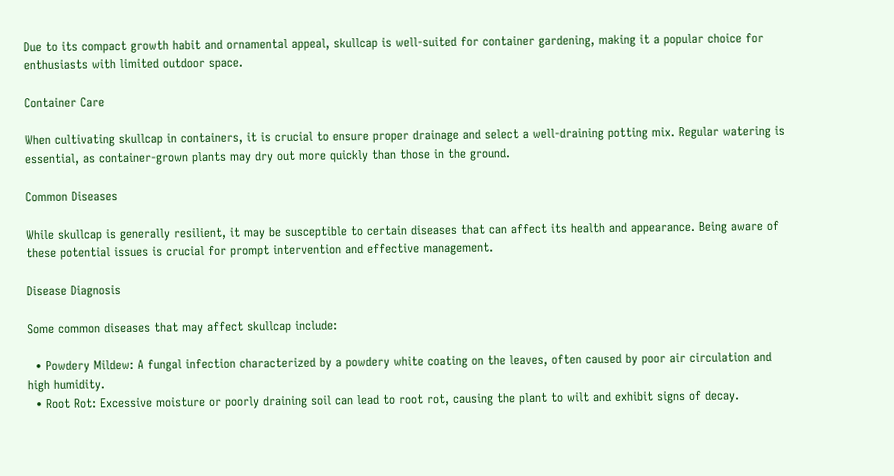Due to its compact growth habit and ornamental appeal, skullcap is well-suited for container gardening, making it a popular choice for enthusiasts with limited outdoor space.

Container Care

When cultivating skullcap in containers, it is crucial to ensure proper drainage and select a well-draining potting mix. Regular watering is essential, as container-grown plants may dry out more quickly than those in the ground.

Common Diseases

While skullcap is generally resilient, it may be susceptible to certain diseases that can affect its health and appearance. Being aware of these potential issues is crucial for prompt intervention and effective management.

Disease Diagnosis

Some common diseases that may affect skullcap include:

  • Powdery Mildew: A fungal infection characterized by a powdery white coating on the leaves, often caused by poor air circulation and high humidity.
  • Root Rot: Excessive moisture or poorly draining soil can lead to root rot, causing the plant to wilt and exhibit signs of decay.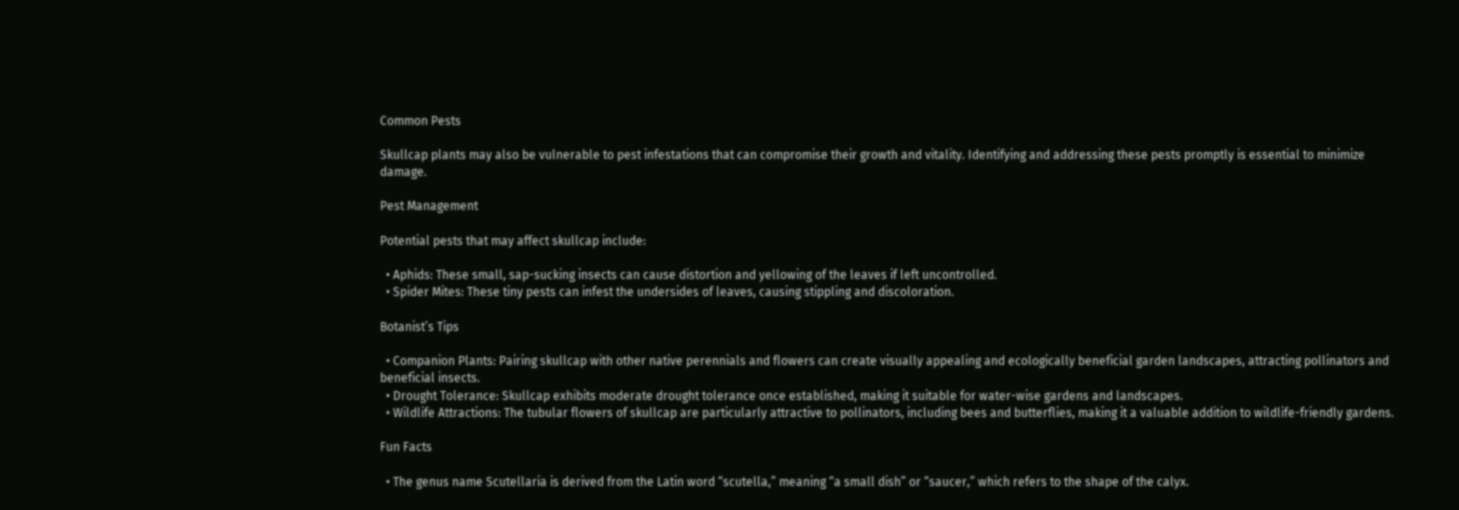Common Pests

Skullcap plants may also be vulnerable to pest infestations that can compromise their growth and vitality. Identifying and addressing these pests promptly is essential to minimize damage.

Pest Management

Potential pests that may affect skullcap include:

  • Aphids: These small, sap-sucking insects can cause distortion and yellowing of the leaves if left uncontrolled.
  • Spider Mites: These tiny pests can infest the undersides of leaves, causing stippling and discoloration.

Botanist’s Tips

  • Companion Plants: Pairing skullcap with other native perennials and flowers can create visually appealing and ecologically beneficial garden landscapes, attracting pollinators and beneficial insects.
  • Drought Tolerance: Skullcap exhibits moderate drought tolerance once established, making it suitable for water-wise gardens and landscapes.
  • Wildlife Attractions: The tubular flowers of skullcap are particularly attractive to pollinators, including bees and butterflies, making it a valuable addition to wildlife-friendly gardens.

Fun Facts

  • The genus name Scutellaria is derived from the Latin word “scutella,” meaning “a small dish” or “saucer,” which refers to the shape of the calyx.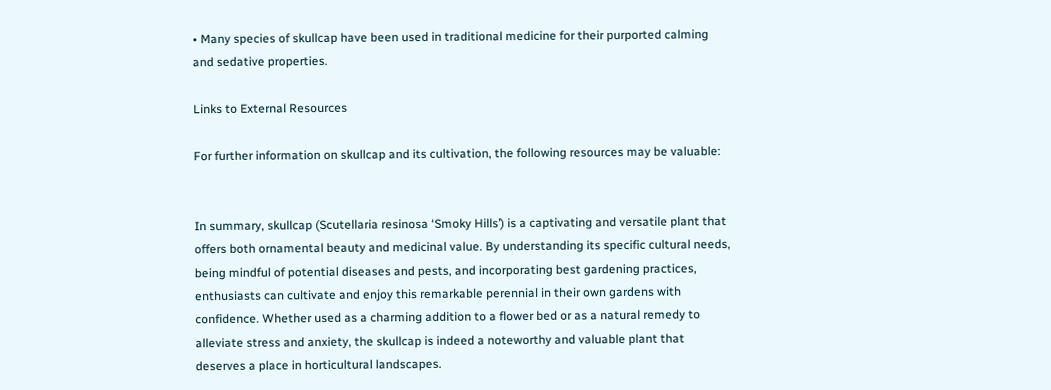• Many species of skullcap have been used in traditional medicine for their purported calming and sedative properties.

Links to External Resources

For further information on skullcap and its cultivation, the following resources may be valuable:


In summary, skullcap (Scutellaria resinosa ‘Smoky Hills’) is a captivating and versatile plant that offers both ornamental beauty and medicinal value. By understanding its specific cultural needs, being mindful of potential diseases and pests, and incorporating best gardening practices, enthusiasts can cultivate and enjoy this remarkable perennial in their own gardens with confidence. Whether used as a charming addition to a flower bed or as a natural remedy to alleviate stress and anxiety, the skullcap is indeed a noteworthy and valuable plant that deserves a place in horticultural landscapes.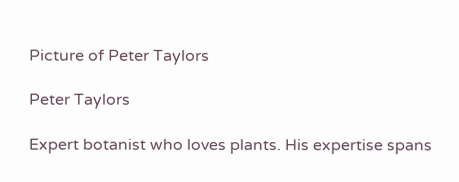Picture of Peter Taylors

Peter Taylors

Expert botanist who loves plants. His expertise spans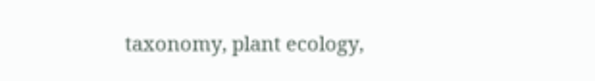taxonomy, plant ecology,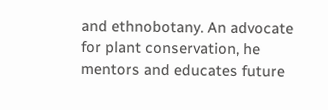and ethnobotany. An advocate for plant conservation, he mentors and educates future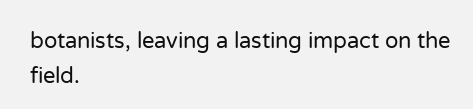botanists, leaving a lasting impact on the field.